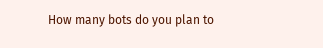How many bots do you plan to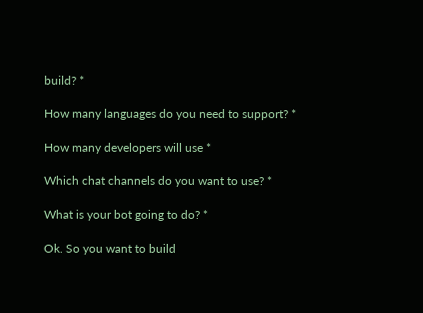build? *

How many languages do you need to support? *

How many developers will use *

Which chat channels do you want to use? *

What is your bot going to do? *

Ok. So you want to build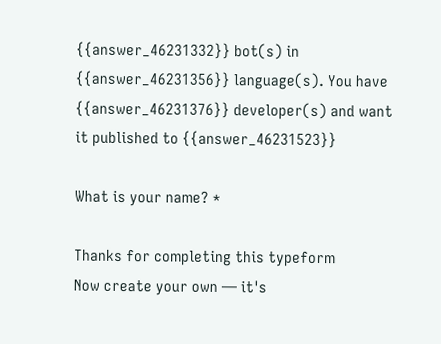{{answer_46231332}} bot(s) in {{answer_46231356}} language(s). You have {{answer_46231376}} developer(s) and want it published to {{answer_46231523}}

What is your name? *

Thanks for completing this typeform
Now create your own — it's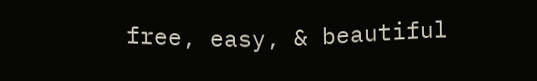free, easy, & beautiful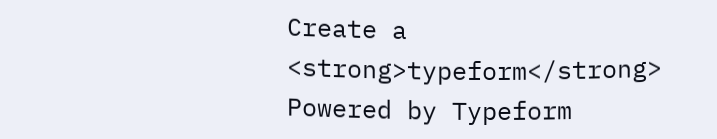Create a <strong>typeform</strong>
Powered by Typeform